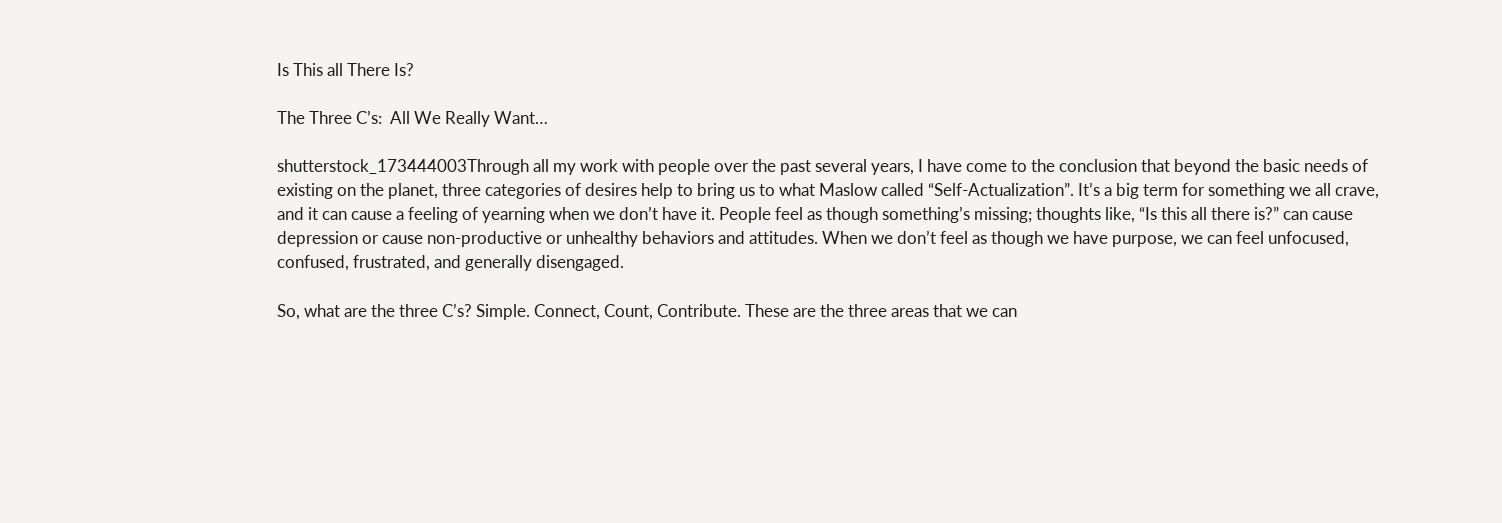Is This all There Is?

The Three C’s:  All We Really Want…

shutterstock_173444003Through all my work with people over the past several years, I have come to the conclusion that beyond the basic needs of existing on the planet, three categories of desires help to bring us to what Maslow called “Self-Actualization”. It’s a big term for something we all crave, and it can cause a feeling of yearning when we don’t have it. People feel as though something’s missing; thoughts like, “Is this all there is?” can cause depression or cause non-productive or unhealthy behaviors and attitudes. When we don’t feel as though we have purpose, we can feel unfocused, confused, frustrated, and generally disengaged.

So, what are the three C’s? Simple. Connect, Count, Contribute. These are the three areas that we can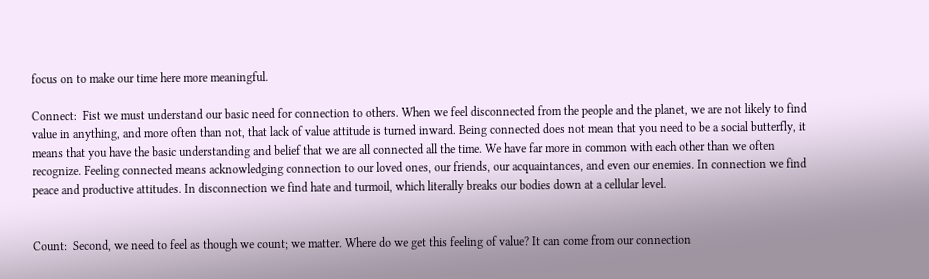focus on to make our time here more meaningful.

Connect:  Fist we must understand our basic need for connection to others. When we feel disconnected from the people and the planet, we are not likely to find value in anything, and more often than not, that lack of value attitude is turned inward. Being connected does not mean that you need to be a social butterfly, it means that you have the basic understanding and belief that we are all connected all the time. We have far more in common with each other than we often recognize. Feeling connected means acknowledging connection to our loved ones, our friends, our acquaintances, and even our enemies. In connection we find peace and productive attitudes. In disconnection we find hate and turmoil, which literally breaks our bodies down at a cellular level.


Count:  Second, we need to feel as though we count; we matter. Where do we get this feeling of value? It can come from our connection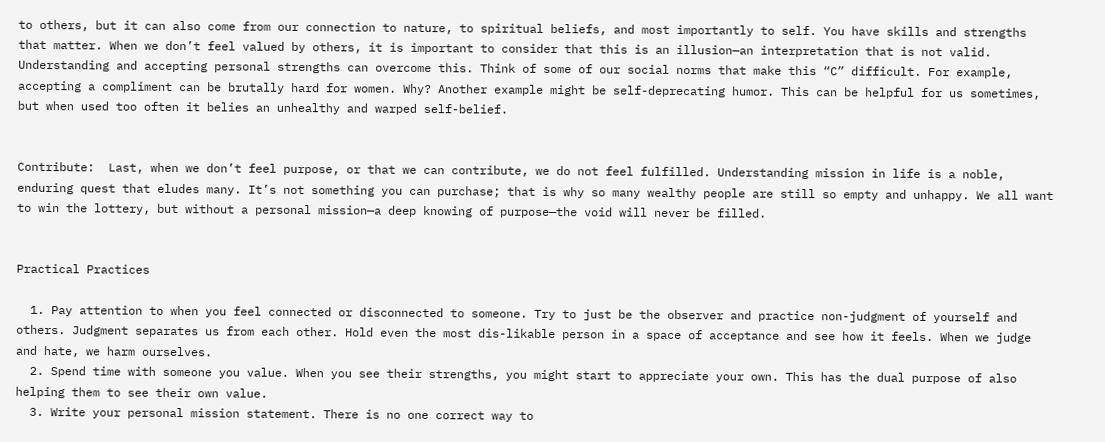to others, but it can also come from our connection to nature, to spiritual beliefs, and most importantly to self. You have skills and strengths that matter. When we don’t feel valued by others, it is important to consider that this is an illusion—an interpretation that is not valid. Understanding and accepting personal strengths can overcome this. Think of some of our social norms that make this “C” difficult. For example, accepting a compliment can be brutally hard for women. Why? Another example might be self-deprecating humor. This can be helpful for us sometimes, but when used too often it belies an unhealthy and warped self-belief.


Contribute:  Last, when we don’t feel purpose, or that we can contribute, we do not feel fulfilled. Understanding mission in life is a noble, enduring quest that eludes many. It’s not something you can purchase; that is why so many wealthy people are still so empty and unhappy. We all want to win the lottery, but without a personal mission—a deep knowing of purpose—the void will never be filled.


Practical Practices

  1. Pay attention to when you feel connected or disconnected to someone. Try to just be the observer and practice non-judgment of yourself and others. Judgment separates us from each other. Hold even the most dis-likable person in a space of acceptance and see how it feels. When we judge and hate, we harm ourselves.
  2. Spend time with someone you value. When you see their strengths, you might start to appreciate your own. This has the dual purpose of also helping them to see their own value.
  3. Write your personal mission statement. There is no one correct way to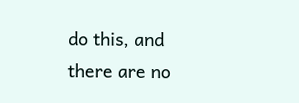do this, and there are no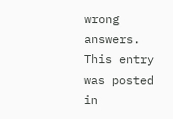wrong answers.
This entry was posted in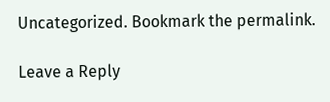Uncategorized. Bookmark the permalink.

Leave a Reply